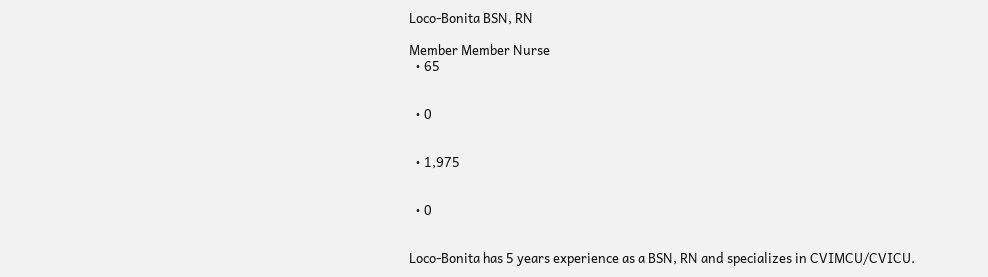Loco-Bonita BSN, RN

Member Member Nurse
  • 65


  • 0


  • 1,975


  • 0


Loco-Bonita has 5 years experience as a BSN, RN and specializes in CVIMCU/CVICU.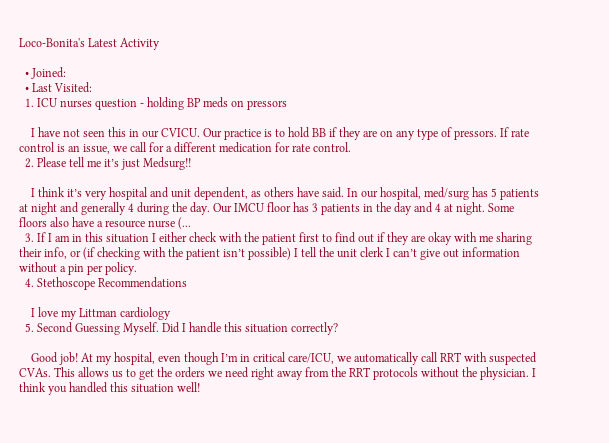Loco-Bonita's Latest Activity

  • Joined:
  • Last Visited:
  1. ICU nurses question - holding BP meds on pressors

    I have not seen this in our CVICU. Our practice is to hold BB if they are on any type of pressors. If rate control is an issue, we call for a different medication for rate control.
  2. Please tell me it’s just Medsurg!!

    I think it’s very hospital and unit dependent, as others have said. In our hospital, med/surg has 5 patients at night and generally 4 during the day. Our IMCU floor has 3 patients in the day and 4 at night. Some floors also have a resource nurse (...
  3. If I am in this situation I either check with the patient first to find out if they are okay with me sharing their info, or (if checking with the patient isn’t possible) I tell the unit clerk I can’t give out information without a pin per policy.
  4. Stethoscope Recommendations

    I love my Littman cardiology
  5. Second Guessing Myself. Did I handle this situation correctly?

    Good job! At my hospital, even though I’m in critical care/ICU, we automatically call RRT with suspected CVAs. This allows us to get the orders we need right away from the RRT protocols without the physician. I think you handled this situation well!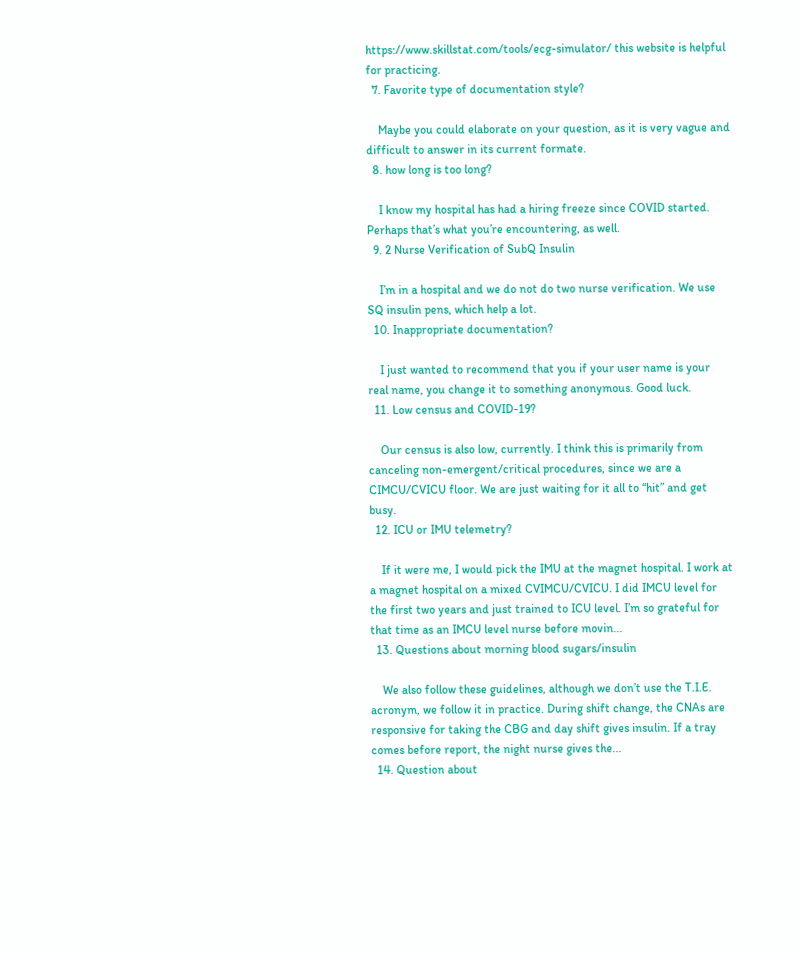https://www.skillstat.com/tools/ecg-simulator/ this website is helpful for practicing.
  7. Favorite type of documentation style?

    Maybe you could elaborate on your question, as it is very vague and difficult to answer in its current formate.
  8. how long is too long?

    I know my hospital has had a hiring freeze since COVID started. Perhaps that’s what you’re encountering, as well.
  9. 2 Nurse Verification of SubQ Insulin

    I’m in a hospital and we do not do two nurse verification. We use SQ insulin pens, which help a lot.
  10. Inappropriate documentation?

    I just wanted to recommend that you if your user name is your real name, you change it to something anonymous. Good luck.
  11. Low census and COVID-19?

    Our census is also low, currently. I think this is primarily from canceling non-emergent/critical procedures, since we are a CIMCU/CVICU floor. We are just waiting for it all to “hit” and get busy.
  12. ICU or IMU telemetry?

    If it were me, I would pick the IMU at the magnet hospital. I work at a magnet hospital on a mixed CVIMCU/CVICU. I did IMCU level for the first two years and just trained to ICU level. I’m so grateful for that time as an IMCU level nurse before movin...
  13. Questions about morning blood sugars/insulin

    We also follow these guidelines, although we don’t use the T.I.E. acronym, we follow it in practice. During shift change, the CNAs are responsive for taking the CBG and day shift gives insulin. If a tray comes before report, the night nurse gives the...
  14. Question about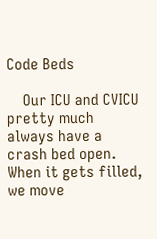Code Beds

    Our ICU and CVICU pretty much always have a crash bed open. When it gets filled, we move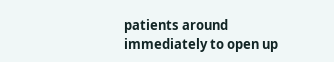patients around immediately to open up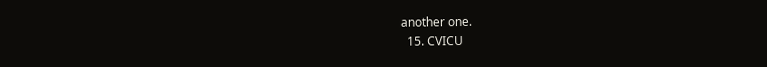another one.
  15. CVICU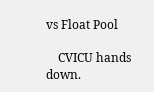vs Float Pool

    CVICU hands down.